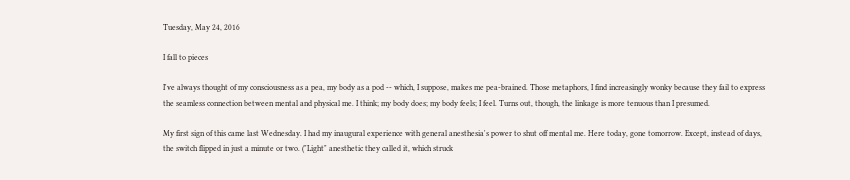Tuesday, May 24, 2016

I fall to pieces

I've always thought of my consciousness as a pea, my body as a pod -- which, I suppose, makes me pea-brained. Those metaphors, I find increasingly wonky because they fail to express the seamless connection between mental and physical me. I think; my body does; my body feels; I feel. Turns out, though, the linkage is more tenuous than I presumed.

My first sign of this came last Wednesday. I had my inaugural experience with general anesthesia's power to shut off mental me. Here today, gone tomorrow. Except, instead of days, the switch flipped in just a minute or two. ("Light" anesthetic they called it, which struck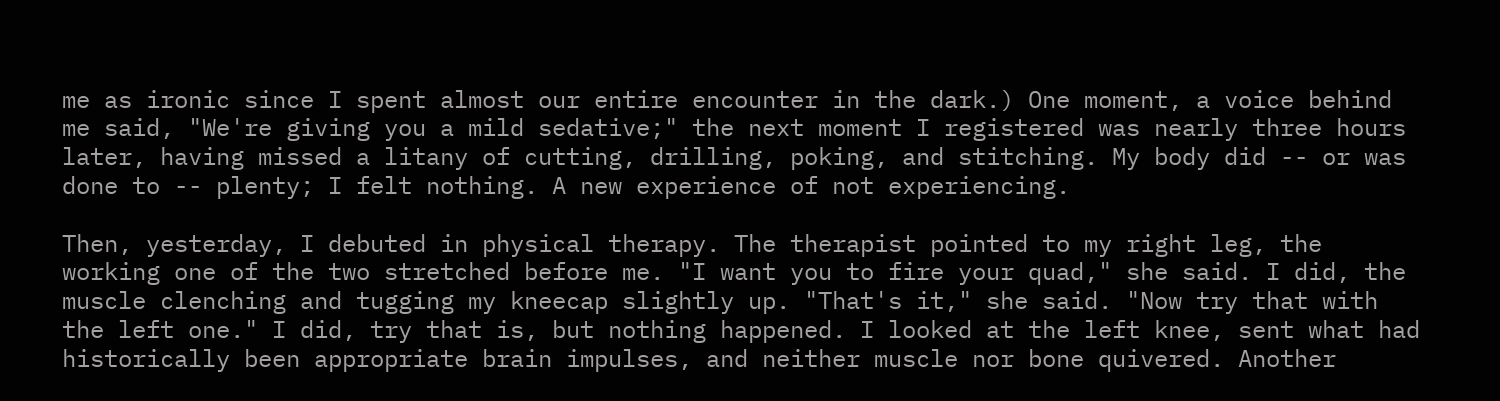me as ironic since I spent almost our entire encounter in the dark.) One moment, a voice behind me said, "We're giving you a mild sedative;" the next moment I registered was nearly three hours later, having missed a litany of cutting, drilling, poking, and stitching. My body did -- or was done to -- plenty; I felt nothing. A new experience of not experiencing.

Then, yesterday, I debuted in physical therapy. The therapist pointed to my right leg, the working one of the two stretched before me. "I want you to fire your quad," she said. I did, the muscle clenching and tugging my kneecap slightly up. "That's it," she said. "Now try that with the left one." I did, try that is, but nothing happened. I looked at the left knee, sent what had historically been appropriate brain impulses, and neither muscle nor bone quivered. Another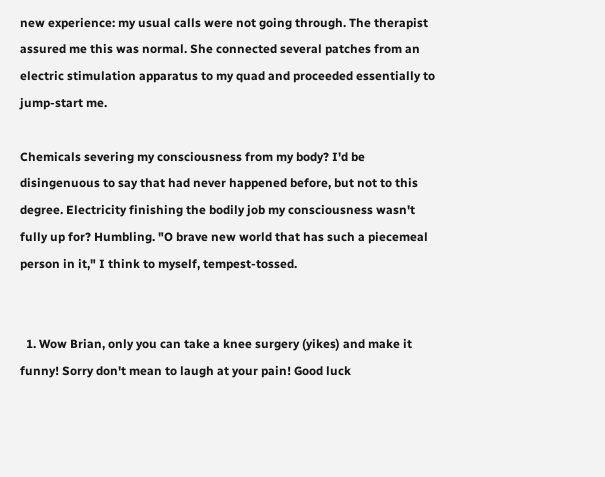new experience: my usual calls were not going through. The therapist assured me this was normal. She connected several patches from an electric stimulation apparatus to my quad and proceeded essentially to jump-start me.

Chemicals severing my consciousness from my body? I'd be disingenuous to say that had never happened before, but not to this degree. Electricity finishing the bodily job my consciousness wasn't fully up for? Humbling. "O brave new world that has such a piecemeal person in it," I think to myself, tempest-tossed.


  1. Wow Brian, only you can take a knee surgery (yikes) and make it funny! Sorry don't mean to laugh at your pain! Good luck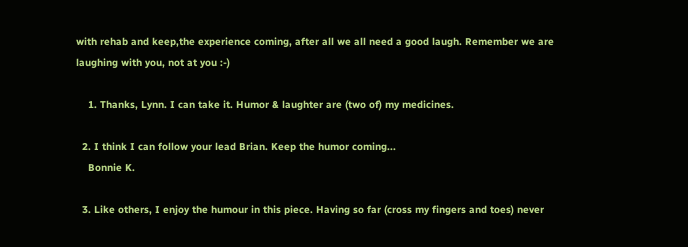with rehab and keep,the experience coming, after all we all need a good laugh. Remember we are laughing with you, not at you :-)

    1. Thanks, Lynn. I can take it. Humor & laughter are (two of) my medicines.

  2. I think I can follow your lead Brian. Keep the humor coming...
    Bonnie K.

  3. Like others, I enjoy the humour in this piece. Having so far (cross my fingers and toes) never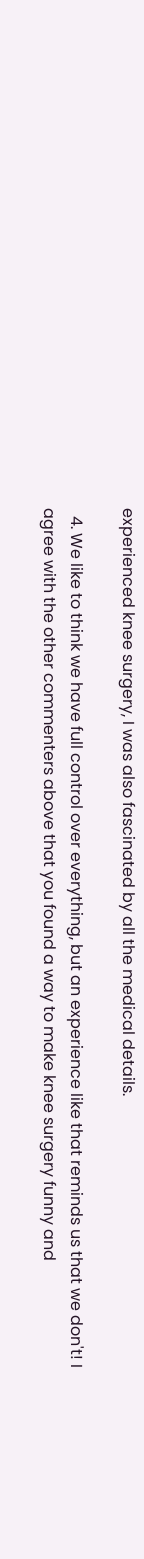experienced knee surgery, I was also fascinated by all the medical details.

  4. We like to think we have full control over everything, but an experience like that reminds us that we don't! I agree with the other commenters above that you found a way to make knee surgery funny and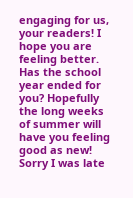engaging for us, your readers! I hope you are feeling better. Has the school year ended for you? Hopefully the long weeks of summer will have you feeling good as new! Sorry I was late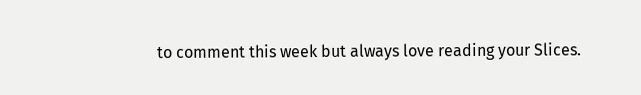to comment this week but always love reading your Slices.